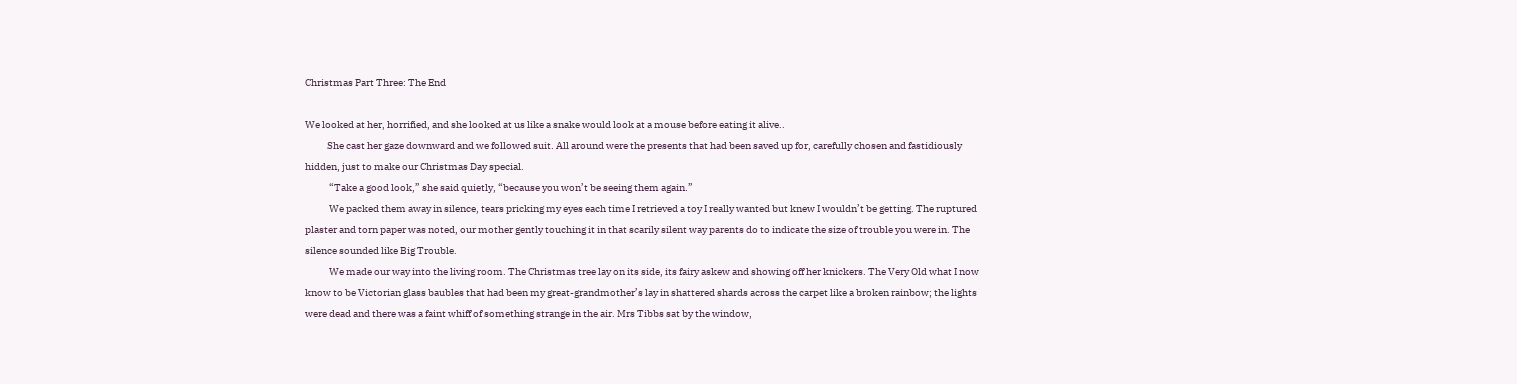Christmas Part Three: The End

We looked at her, horrified, and she looked at us like a snake would look at a mouse before eating it alive..
           She cast her gaze downward and we followed suit. All around were the presents that had been saved up for, carefully chosen and fastidiously hidden, just to make our Christmas Day special.
            “Take a good look,” she said quietly, “because you won’t be seeing them again.”
            We packed them away in silence, tears pricking my eyes each time I retrieved a toy I really wanted but knew I wouldn’t be getting. The ruptured plaster and torn paper was noted, our mother gently touching it in that scarily silent way parents do to indicate the size of trouble you were in. The silence sounded like Big Trouble.
            We made our way into the living room. The Christmas tree lay on its side, its fairy askew and showing off her knickers. The Very Old what I now know to be Victorian glass baubles that had been my great-grandmother’s lay in shattered shards across the carpet like a broken rainbow; the lights were dead and there was a faint whiff of something strange in the air. Mrs Tibbs sat by the window,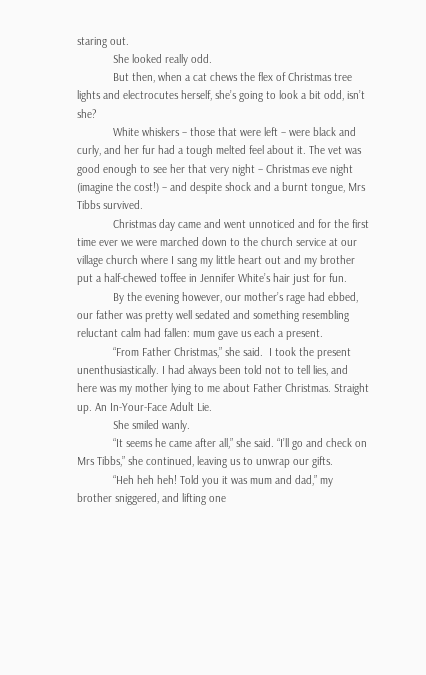staring out.
            She looked really odd.
            But then, when a cat chews the flex of Christmas tree lights and electrocutes herself, she’s going to look a bit odd, isn’t she?
            White whiskers – those that were left – were black and curly, and her fur had a tough melted feel about it. The vet was good enough to see her that very night – Christmas eve night (imagine the cost!) – and despite shock and a burnt tongue, Mrs Tibbs survived.
            Christmas day came and went unnoticed and for the first time ever we were marched down to the church service at our village church where I sang my little heart out and my brother put a half-chewed toffee in Jennifer White’s hair just for fun.
            By the evening however, our mother’s rage had ebbed, our father was pretty well sedated and something resembling reluctant calm had fallen: mum gave us each a present.
            “From Father Christmas,” she said.  I took the present unenthusiastically. I had always been told not to tell lies, and here was my mother lying to me about Father Christmas. Straight up. An In-Your-Face Adult Lie.
            She smiled wanly.
            “It seems he came after all,” she said. “I’ll go and check on Mrs Tibbs,” she continued, leaving us to unwrap our gifts.
            “Heh heh heh! Told you it was mum and dad,” my brother sniggered, and lifting one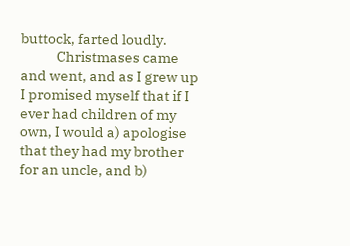buttock, farted loudly.
            Christmases came and went, and as I grew up I promised myself that if I ever had children of my own, I would a) apologise that they had my brother for an uncle, and b)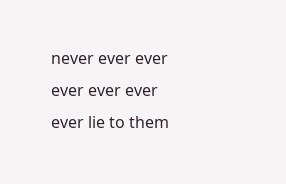never ever ever ever ever ever ever lie to them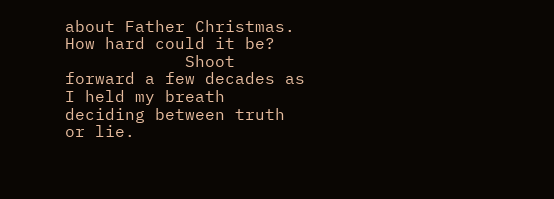about Father Christmas. How hard could it be?
            Shoot forward a few decades as I held my breath deciding between truth or lie.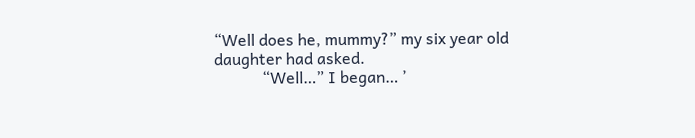“Well does he, mummy?” my six year old daughter had asked.
            “Well…” I began… ’